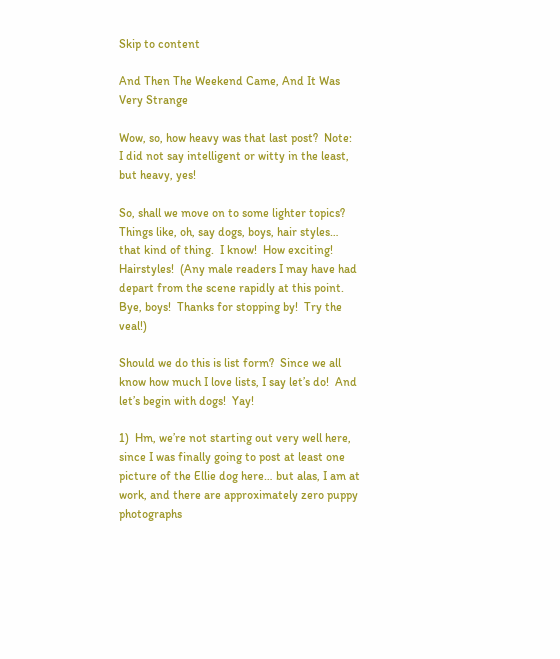Skip to content

And Then The Weekend Came, And It Was Very Strange

Wow, so, how heavy was that last post?  Note:  I did not say intelligent or witty in the least, but heavy, yes!

So, shall we move on to some lighter topics?  Things like, oh, say dogs, boys, hair styles… that kind of thing.  I know!  How exciting!  Hairstyles!  (Any male readers I may have had depart from the scene rapidly at this point.  Bye, boys!  Thanks for stopping by!  Try the veal!)

Should we do this is list form?  Since we all know how much I love lists, I say let’s do!  And let’s begin with dogs!  Yay!

1)  Hm, we’re not starting out very well here, since I was finally going to post at least one picture of the Ellie dog here… but alas, I am at work, and there are approximately zero puppy photographs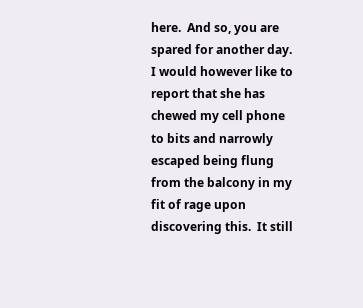here.  And so, you are spared for another day.  I would however like to report that she has chewed my cell phone to bits and narrowly escaped being flung from the balcony in my fit of rage upon discovering this.  It still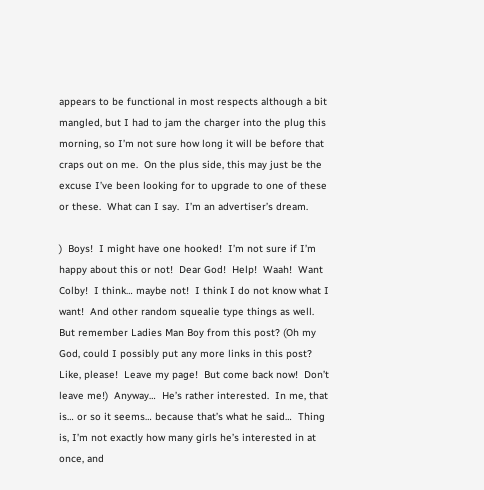appears to be functional in most respects although a bit mangled, but I had to jam the charger into the plug this morning, so I’m not sure how long it will be before that craps out on me.  On the plus side, this may just be the excuse I’ve been looking for to upgrade to one of these or these.  What can I say.  I’m an advertiser’s dream.

)  Boys!  I might have one hooked!  I’m not sure if I’m happy about this or not!  Dear God!  Help!  Waah!  Want Colby!  I think… maybe not!  I think I do not know what I want!  And other random squealie type things as well.  But remember Ladies Man Boy from this post? (Oh my God, could I possibly put any more links in this post?  Like, please!  Leave my page!  But come back now!  Don’t leave me!)  Anyway…  He’s rather interested.  In me, that is… or so it seems… because that’s what he said…  Thing is, I’m not exactly how many girls he’s interested in at once, and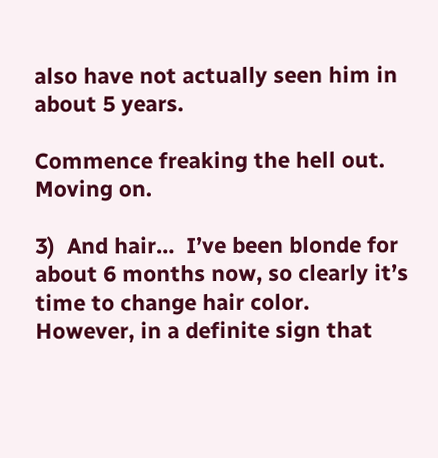also have not actually seen him in about 5 years.

Commence freaking the hell out.  Moving on.

3)  And hair…  I’ve been blonde for about 6 months now, so clearly it’s time to change hair color.  However, in a definite sign that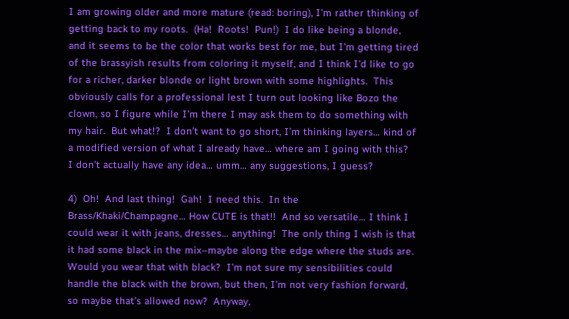I am growing older and more mature (read: boring), I’m rather thinking of getting back to my roots.  (Ha!  Roots!  Pun!)  I do like being a blonde, and it seems to be the color that works best for me, but I’m getting tired of the brassyish results from coloring it myself, and I think I’d like to go for a richer, darker blonde or light brown with some highlights.  This obviously calls for a professional lest I turn out looking like Bozo the clown, so I figure while I’m there I may ask them to do something with my hair.  But what!?  I don’t want to go short, I’m thinking layers… kind of a modified version of what I already have… where am I going with this?  I don’t actually have any idea… umm… any suggestions, I guess?

4)  Oh!  And last thing!  Gah!  I need this.  In the Brass/Khaki/Champagne… How CUTE is that!!  And so versatile… I think I could wear it with jeans, dresses… anything!  The only thing I wish is that it had some black in the mix–maybe along the edge where the studs are.  Would you wear that with black?  I’m not sure my sensibilities could handle the black with the brown, but then, I’m not very fashion forward, so maybe that’s allowed now?  Anyway,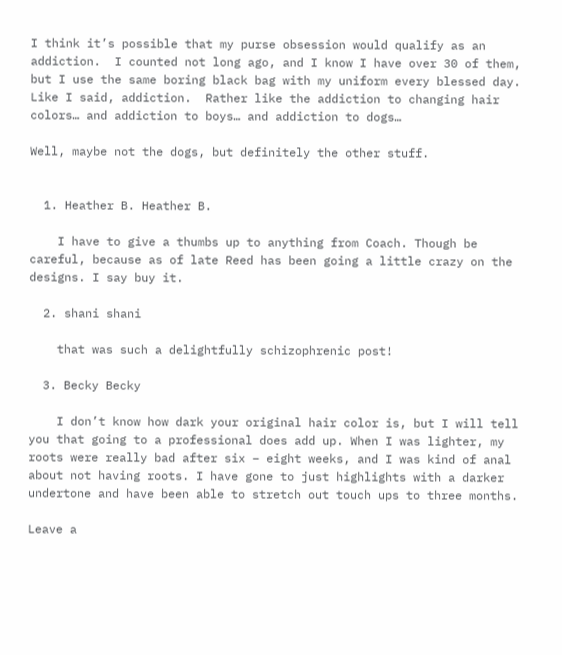I think it’s possible that my purse obsession would qualify as an addiction.  I counted not long ago, and I know I have over 30 of them, but I use the same boring black bag with my uniform every blessed day.  Like I said, addiction.  Rather like the addiction to changing hair colors… and addiction to boys… and addiction to dogs…

Well, maybe not the dogs, but definitely the other stuff.


  1. Heather B. Heather B.

    I have to give a thumbs up to anything from Coach. Though be careful, because as of late Reed has been going a little crazy on the designs. I say buy it.

  2. shani shani

    that was such a delightfully schizophrenic post!

  3. Becky Becky

    I don’t know how dark your original hair color is, but I will tell you that going to a professional does add up. When I was lighter, my roots were really bad after six – eight weeks, and I was kind of anal about not having roots. I have gone to just highlights with a darker undertone and have been able to stretch out touch ups to three months.

Leave a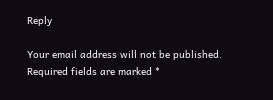Reply

Your email address will not be published. Required fields are marked *